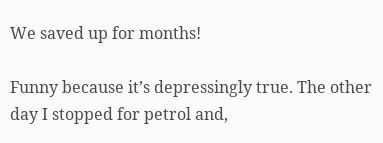We saved up for months!

Funny because it’s depressingly true. The other day I stopped for petrol and,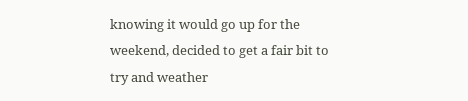knowing it would go up for the weekend, decided to get a fair bit to try and weather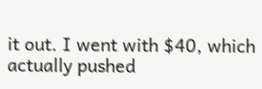it out. I went with $40, which actually pushed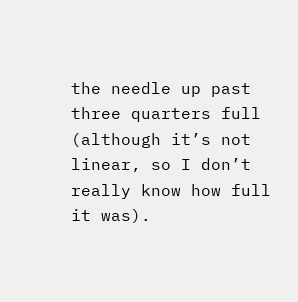the needle up past three quarters full (although it’s not linear, so I don’t really know how full it was).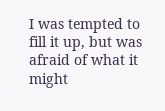I was tempted to fill it up, but was afraid of what it might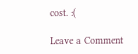cost. :(

Leave a Comment